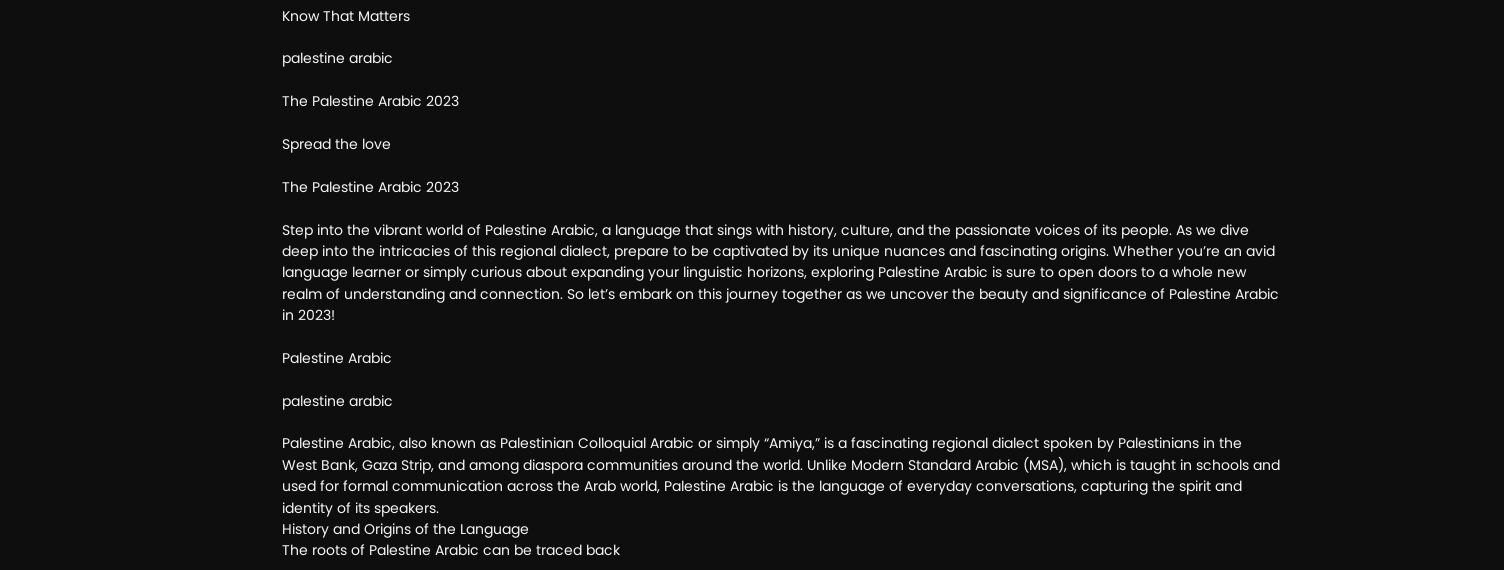Know That Matters

palestine arabic

The Palestine Arabic 2023

Spread the love

The Palestine Arabic 2023

Step into the vibrant world of Palestine Arabic, a language that sings with history, culture, and the passionate voices of its people. As we dive deep into the intricacies of this regional dialect, prepare to be captivated by its unique nuances and fascinating origins. Whether you’re an avid language learner or simply curious about expanding your linguistic horizons, exploring Palestine Arabic is sure to open doors to a whole new realm of understanding and connection. So let’s embark on this journey together as we uncover the beauty and significance of Palestine Arabic in 2023!

Palestine Arabic

palestine arabic

Palestine Arabic, also known as Palestinian Colloquial Arabic or simply “Amiya,” is a fascinating regional dialect spoken by Palestinians in the West Bank, Gaza Strip, and among diaspora communities around the world. Unlike Modern Standard Arabic (MSA), which is taught in schools and used for formal communication across the Arab world, Palestine Arabic is the language of everyday conversations, capturing the spirit and identity of its speakers.
History and Origins of the Language
The roots of Palestine Arabic can be traced back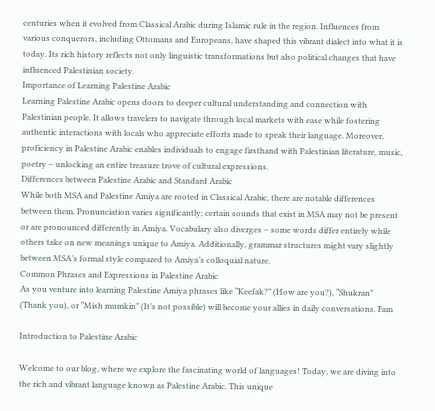centuries when it evolved from Classical Arabic during Islamic rule in the region. Influences from various conquerors, including Ottomans and Europeans, have shaped this vibrant dialect into what it is today. Its rich history reflects not only linguistic transformations but also political changes that have influenced Palestinian society.
Importance of Learning Palestine Arabic
Learning Palestine Arabic opens doors to deeper cultural understanding and connection with Palestinian people. It allows travelers to navigate through local markets with ease while fostering authentic interactions with locals who appreciate efforts made to speak their language. Moreover, proficiency in Palestine Arabic enables individuals to engage firsthand with Palestinian literature, music, poetry – unlocking an entire treasure trove of cultural expressions.
Differences between Palestine Arabic and Standard Arabic
While both MSA and Palestine Amiya are rooted in Classical Arabic, there are notable differences between them. Pronunciation varies significantly; certain sounds that exist in MSA may not be present or are pronounced differently in Amiya. Vocabulary also diverges – some words differ entirely while others take on new meanings unique to Amiya. Additionally, grammar structures might vary slightly between MSA’s formal style compared to Amiya’s colloquial nature.
Common Phrases and Expressions in Palestine Arabic
As you venture into learning Palestine Amiya phrases like “Keefak?” (How are you?), “Shukran” (Thank you), or “Mish mumkin” (It’s not possible) will become your allies in daily conversations. Fam

Introduction to Palestine Arabic

Welcome to our blog, where we explore the fascinating world of languages! Today, we are diving into the rich and vibrant language known as Palestine Arabic. This unique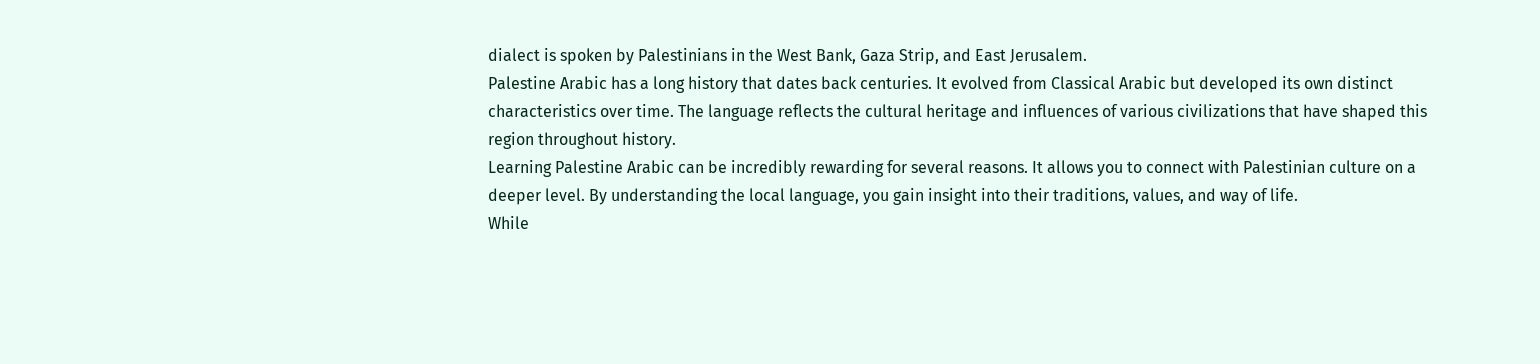dialect is spoken by Palestinians in the West Bank, Gaza Strip, and East Jerusalem.
Palestine Arabic has a long history that dates back centuries. It evolved from Classical Arabic but developed its own distinct characteristics over time. The language reflects the cultural heritage and influences of various civilizations that have shaped this region throughout history.
Learning Palestine Arabic can be incredibly rewarding for several reasons. It allows you to connect with Palestinian culture on a deeper level. By understanding the local language, you gain insight into their traditions, values, and way of life.
While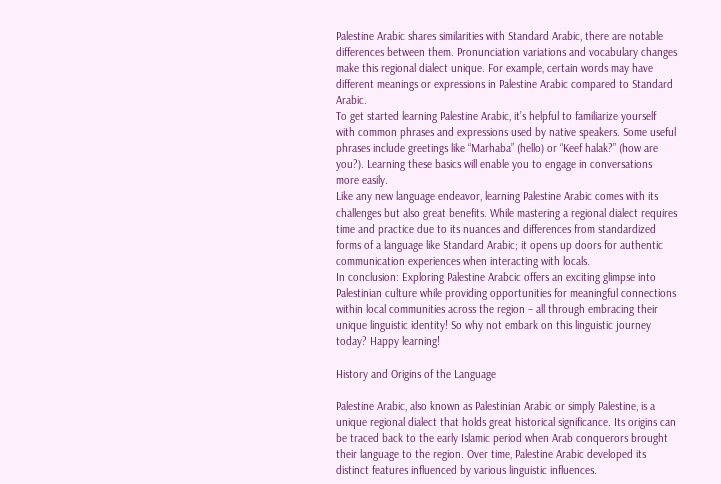Palestine Arabic shares similarities with Standard Arabic, there are notable differences between them. Pronunciation variations and vocabulary changes make this regional dialect unique. For example, certain words may have different meanings or expressions in Palestine Arabic compared to Standard Arabic.
To get started learning Palestine Arabic, it’s helpful to familiarize yourself with common phrases and expressions used by native speakers. Some useful phrases include greetings like “Marhaba” (hello) or “Keef halak?” (how are you?). Learning these basics will enable you to engage in conversations more easily.
Like any new language endeavor, learning Palestine Arabic comes with its challenges but also great benefits. While mastering a regional dialect requires time and practice due to its nuances and differences from standardized forms of a language like Standard Arabic; it opens up doors for authentic communication experiences when interacting with locals.
In conclusion: Exploring Palestine Arabcic offers an exciting glimpse into Palestinian culture while providing opportunities for meaningful connections within local communities across the region – all through embracing their unique linguistic identity! So why not embark on this linguistic journey today? Happy learning!

History and Origins of the Language

Palestine Arabic, also known as Palestinian Arabic or simply Palestine, is a unique regional dialect that holds great historical significance. Its origins can be traced back to the early Islamic period when Arab conquerors brought their language to the region. Over time, Palestine Arabic developed its distinct features influenced by various linguistic influences.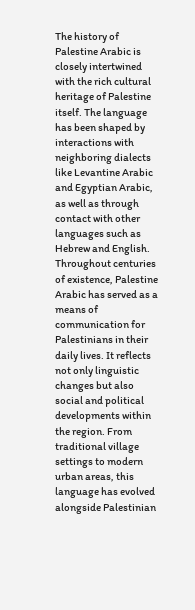The history of Palestine Arabic is closely intertwined with the rich cultural heritage of Palestine itself. The language has been shaped by interactions with neighboring dialects like Levantine Arabic and Egyptian Arabic, as well as through contact with other languages such as Hebrew and English.
Throughout centuries of existence, Palestine Arabic has served as a means of communication for Palestinians in their daily lives. It reflects not only linguistic changes but also social and political developments within the region. From traditional village settings to modern urban areas, this language has evolved alongside Palestinian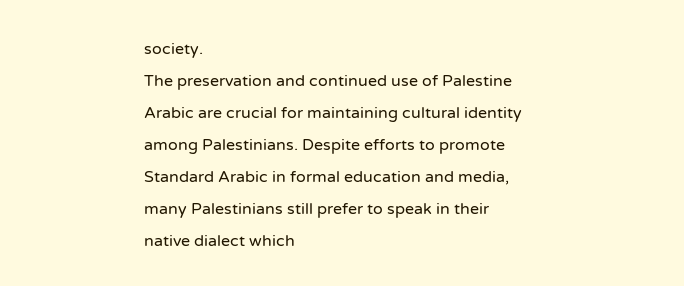society.
The preservation and continued use of Palestine Arabic are crucial for maintaining cultural identity among Palestinians. Despite efforts to promote Standard Arabic in formal education and media, many Palestinians still prefer to speak in their native dialect which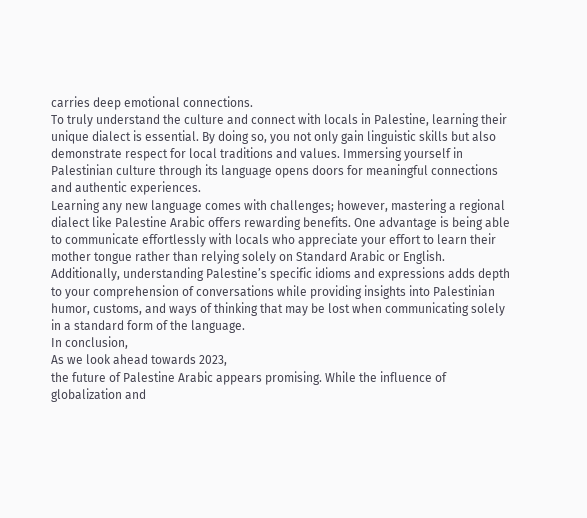carries deep emotional connections.
To truly understand the culture and connect with locals in Palestine, learning their unique dialect is essential. By doing so, you not only gain linguistic skills but also demonstrate respect for local traditions and values. Immersing yourself in Palestinian culture through its language opens doors for meaningful connections and authentic experiences.
Learning any new language comes with challenges; however, mastering a regional dialect like Palestine Arabic offers rewarding benefits. One advantage is being able to communicate effortlessly with locals who appreciate your effort to learn their mother tongue rather than relying solely on Standard Arabic or English.
Additionally, understanding Palestine’s specific idioms and expressions adds depth to your comprehension of conversations while providing insights into Palestinian humor, customs, and ways of thinking that may be lost when communicating solely in a standard form of the language.
In conclusion,
As we look ahead towards 2023,
the future of Palestine Arabic appears promising. While the influence of globalization and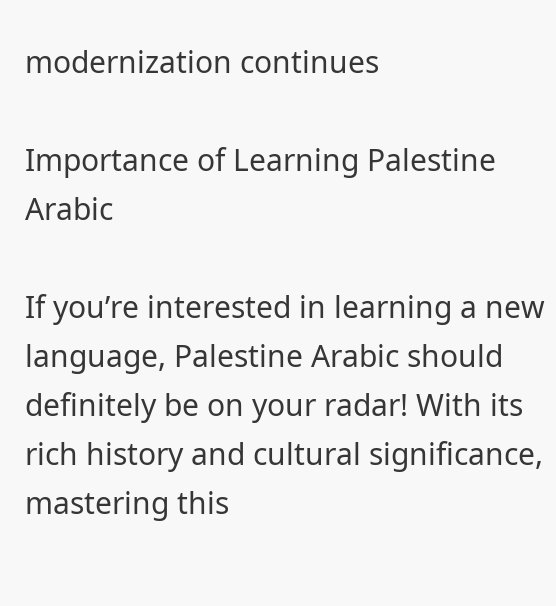modernization continues

Importance of Learning Palestine Arabic

If you’re interested in learning a new language, Palestine Arabic should definitely be on your radar! With its rich history and cultural significance, mastering this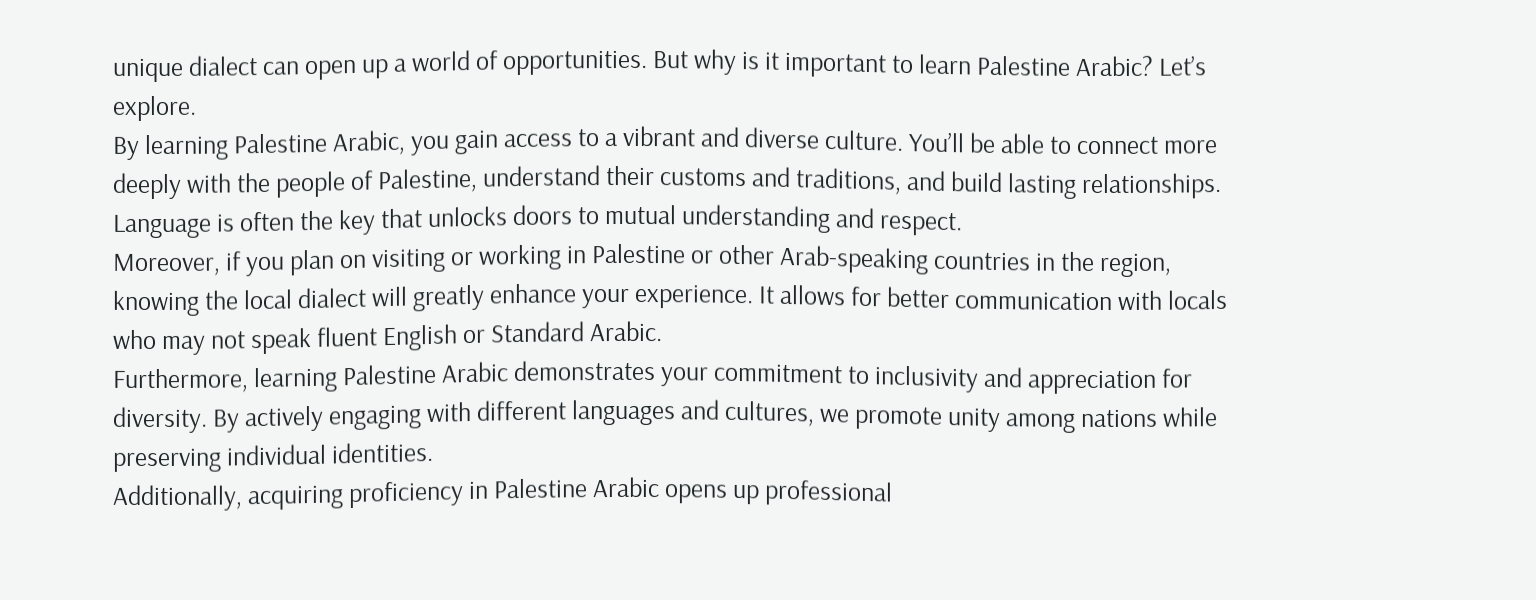unique dialect can open up a world of opportunities. But why is it important to learn Palestine Arabic? Let’s explore.
By learning Palestine Arabic, you gain access to a vibrant and diverse culture. You’ll be able to connect more deeply with the people of Palestine, understand their customs and traditions, and build lasting relationships. Language is often the key that unlocks doors to mutual understanding and respect.
Moreover, if you plan on visiting or working in Palestine or other Arab-speaking countries in the region, knowing the local dialect will greatly enhance your experience. It allows for better communication with locals who may not speak fluent English or Standard Arabic.
Furthermore, learning Palestine Arabic demonstrates your commitment to inclusivity and appreciation for diversity. By actively engaging with different languages and cultures, we promote unity among nations while preserving individual identities.
Additionally, acquiring proficiency in Palestine Arabic opens up professional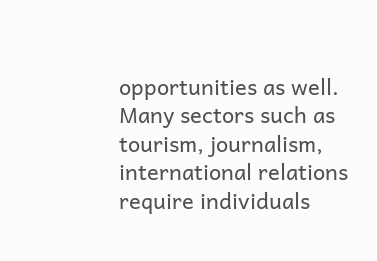opportunities as well. Many sectors such as tourism, journalism, international relations require individuals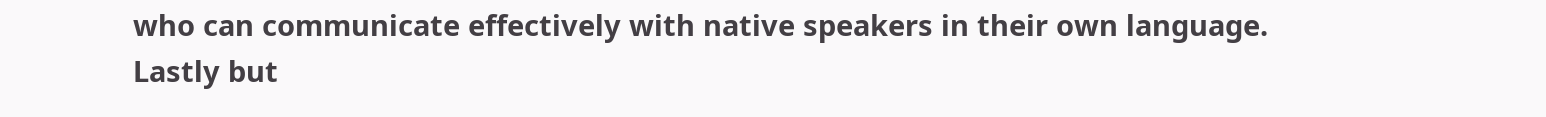who can communicate effectively with native speakers in their own language.
Lastly but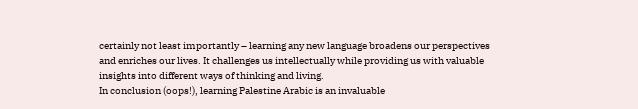certainly not least importantly – learning any new language broadens our perspectives and enriches our lives. It challenges us intellectually while providing us with valuable insights into different ways of thinking and living.
In conclusion (oops!), learning Palestine Arabic is an invaluable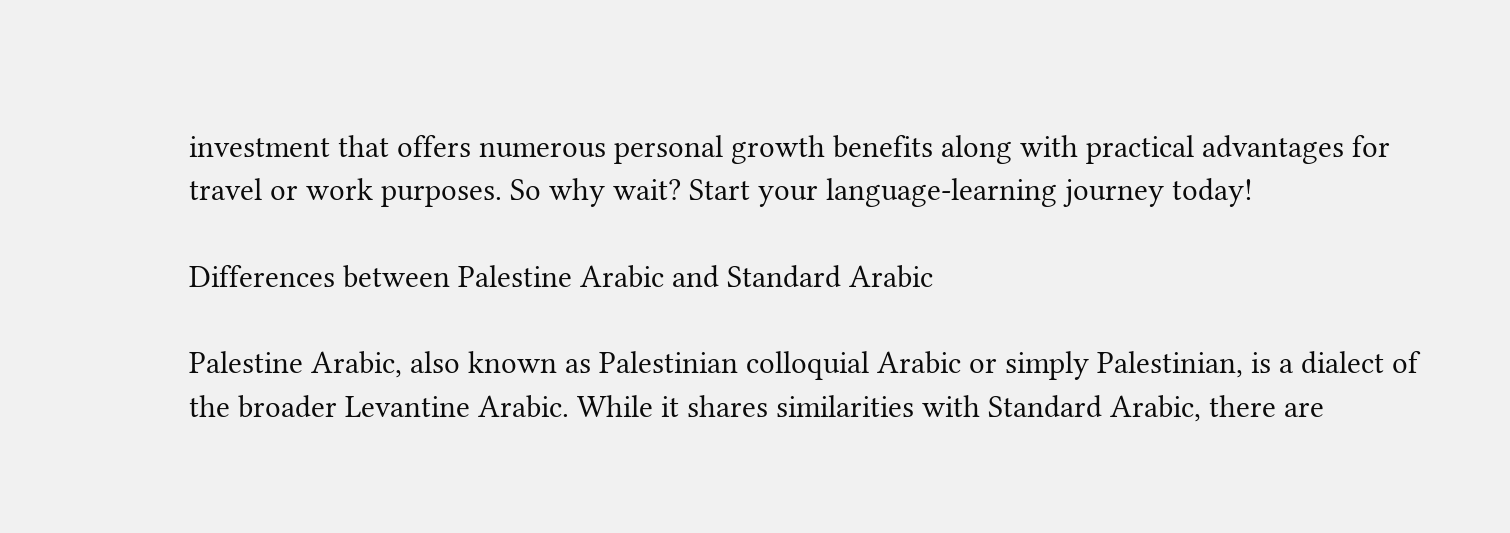investment that offers numerous personal growth benefits along with practical advantages for travel or work purposes. So why wait? Start your language-learning journey today!

Differences between Palestine Arabic and Standard Arabic

Palestine Arabic, also known as Palestinian colloquial Arabic or simply Palestinian, is a dialect of the broader Levantine Arabic. While it shares similarities with Standard Arabic, there are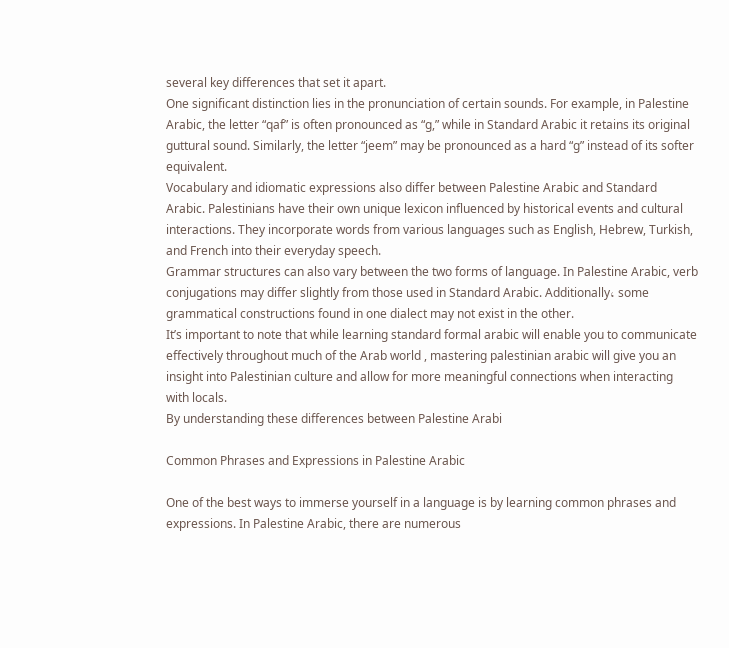several key differences that set it apart.
One significant distinction lies in the pronunciation of certain sounds. For example, in Palestine Arabic, the letter “qaf” is often pronounced as “g,” while in Standard Arabic it retains its original guttural sound. Similarly, the letter “jeem” may be pronounced as a hard “g” instead of its softer equivalent.
Vocabulary and idiomatic expressions also differ between Palestine Arabic and Standard Arabic. Palestinians have their own unique lexicon influenced by historical events and cultural interactions. They incorporate words from various languages such as English, Hebrew, Turkish, and French into their everyday speech.
Grammar structures can also vary between the two forms of language. In Palestine Arabic, verb conjugations may differ slightly from those used in Standard Arabic. Additionally، some grammatical constructions found in one dialect may not exist in the other.
It’s important to note that while learning standard formal arabic will enable you to communicate effectively throughout much of the Arab world , mastering palestinian arabic will give you an insight into Palestinian culture and allow for more meaningful connections when interacting with locals.
By understanding these differences between Palestine Arabi

Common Phrases and Expressions in Palestine Arabic

One of the best ways to immerse yourself in a language is by learning common phrases and expressions. In Palestine Arabic, there are numerous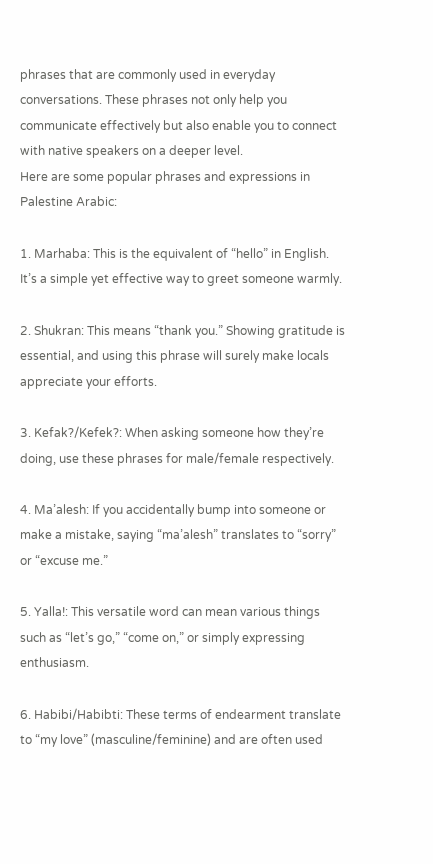phrases that are commonly used in everyday conversations. These phrases not only help you communicate effectively but also enable you to connect with native speakers on a deeper level.
Here are some popular phrases and expressions in Palestine Arabic:

1. Marhaba: This is the equivalent of “hello” in English. It’s a simple yet effective way to greet someone warmly.

2. Shukran: This means “thank you.” Showing gratitude is essential, and using this phrase will surely make locals appreciate your efforts.

3. Kefak?/Kefek?: When asking someone how they’re doing, use these phrases for male/female respectively.

4. Ma’alesh: If you accidentally bump into someone or make a mistake, saying “ma’alesh” translates to “sorry” or “excuse me.”

5. Yalla!: This versatile word can mean various things such as “let’s go,” “come on,” or simply expressing enthusiasm.

6. Habibi/Habibti: These terms of endearment translate to “my love” (masculine/feminine) and are often used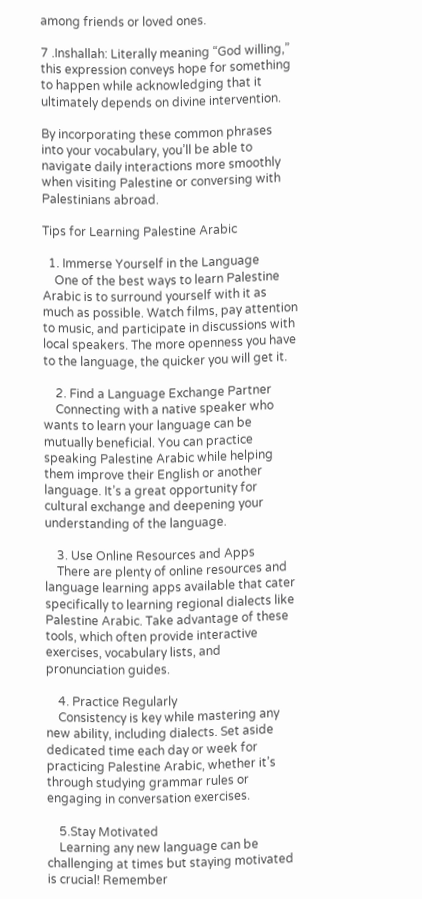among friends or loved ones.

7 .Inshallah: Literally meaning “God willing,” this expression conveys hope for something to happen while acknowledging that it ultimately depends on divine intervention.

By incorporating these common phrases into your vocabulary, you’ll be able to navigate daily interactions more smoothly when visiting Palestine or conversing with Palestinians abroad.

Tips for Learning Palestine Arabic

  1. Immerse Yourself in the Language
    One of the best ways to learn Palestine Arabic is to surround yourself with it as much as possible. Watch films, pay attention to music, and participate in discussions with local speakers. The more openness you have to the language, the quicker you will get it.

    2. Find a Language Exchange Partner
    Connecting with a native speaker who wants to learn your language can be mutually beneficial. You can practice speaking Palestine Arabic while helping them improve their English or another language. It’s a great opportunity for cultural exchange and deepening your understanding of the language.

    3. Use Online Resources and Apps
    There are plenty of online resources and language learning apps available that cater specifically to learning regional dialects like Palestine Arabic. Take advantage of these tools, which often provide interactive exercises, vocabulary lists, and pronunciation guides.

    4. Practice Regularly
    Consistency is key while mastering any new ability, including dialects. Set aside dedicated time each day or week for practicing Palestine Arabic, whether it’s through studying grammar rules or engaging in conversation exercises.

    5.Stay Motivated
    Learning any new language can be challenging at times but staying motivated is crucial! Remember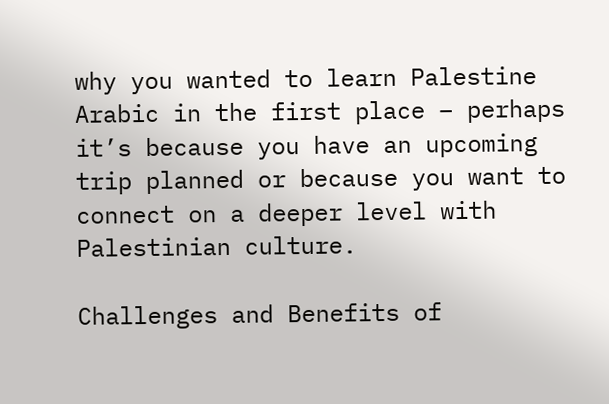why you wanted to learn Palestine Arabic in the first place – perhaps it’s because you have an upcoming trip planned or because you want to connect on a deeper level with Palestinian culture.

Challenges and Benefits of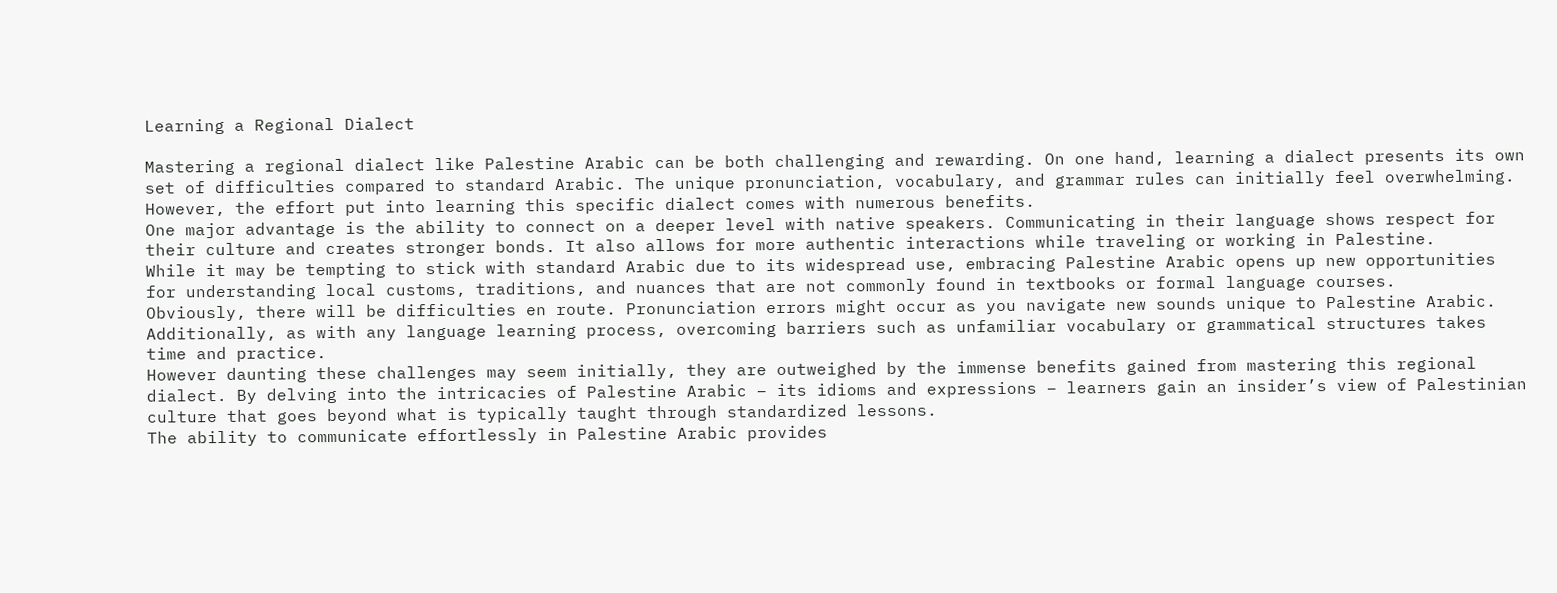Learning a Regional Dialect

Mastering a regional dialect like Palestine Arabic can be both challenging and rewarding. On one hand, learning a dialect presents its own set of difficulties compared to standard Arabic. The unique pronunciation, vocabulary, and grammar rules can initially feel overwhelming. However, the effort put into learning this specific dialect comes with numerous benefits.
One major advantage is the ability to connect on a deeper level with native speakers. Communicating in their language shows respect for their culture and creates stronger bonds. It also allows for more authentic interactions while traveling or working in Palestine.
While it may be tempting to stick with standard Arabic due to its widespread use, embracing Palestine Arabic opens up new opportunities for understanding local customs, traditions, and nuances that are not commonly found in textbooks or formal language courses.
Obviously, there will be difficulties en route. Pronunciation errors might occur as you navigate new sounds unique to Palestine Arabic. Additionally, as with any language learning process, overcoming barriers such as unfamiliar vocabulary or grammatical structures takes time and practice.
However daunting these challenges may seem initially, they are outweighed by the immense benefits gained from mastering this regional dialect. By delving into the intricacies of Palestine Arabic – its idioms and expressions – learners gain an insider’s view of Palestinian culture that goes beyond what is typically taught through standardized lessons.
The ability to communicate effortlessly in Palestine Arabic provides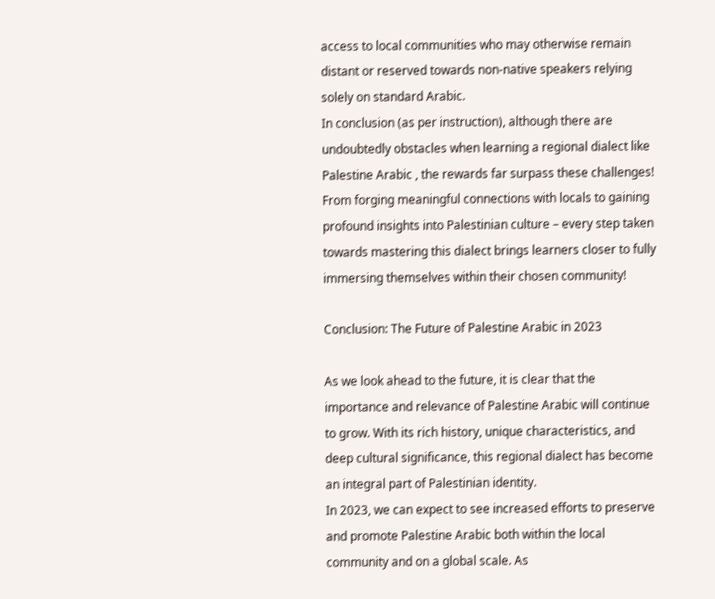access to local communities who may otherwise remain distant or reserved towards non-native speakers relying solely on standard Arabic.
In conclusion (as per instruction), although there are undoubtedly obstacles when learning a regional dialect like Palestine Arabic , the rewards far surpass these challenges! From forging meaningful connections with locals to gaining profound insights into Palestinian culture – every step taken towards mastering this dialect brings learners closer to fully immersing themselves within their chosen community!

Conclusion: The Future of Palestine Arabic in 2023

As we look ahead to the future, it is clear that the importance and relevance of Palestine Arabic will continue to grow. With its rich history, unique characteristics, and deep cultural significance, this regional dialect has become an integral part of Palestinian identity.
In 2023, we can expect to see increased efforts to preserve and promote Palestine Arabic both within the local community and on a global scale. As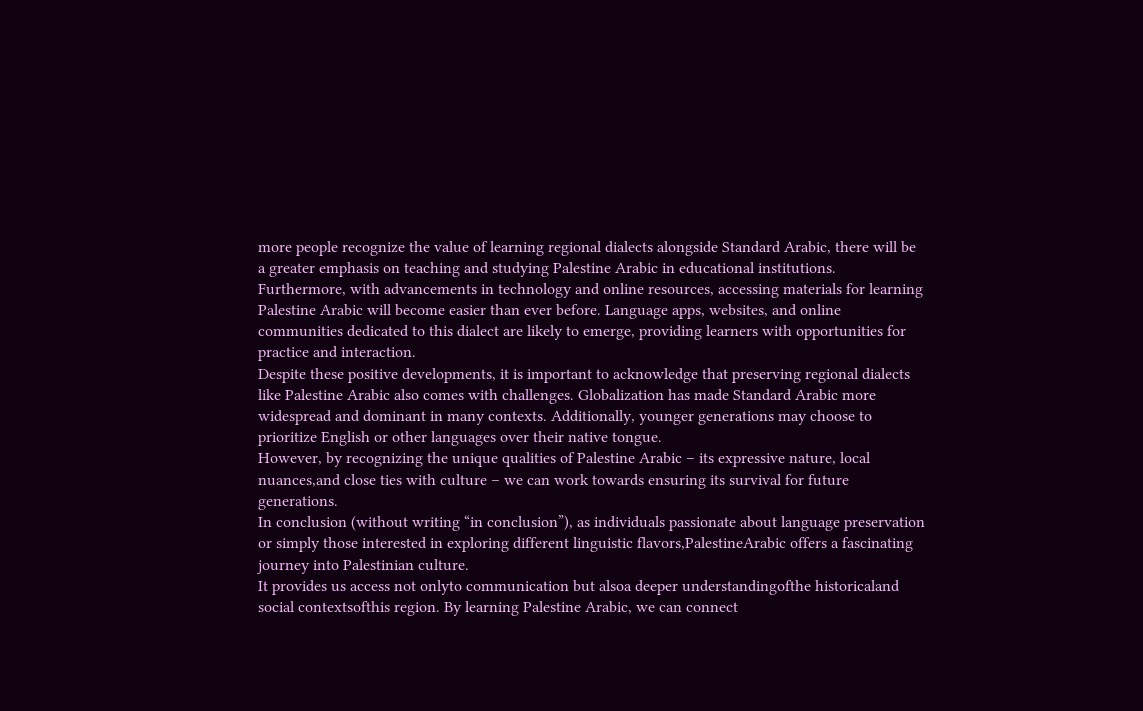more people recognize the value of learning regional dialects alongside Standard Arabic, there will be a greater emphasis on teaching and studying Palestine Arabic in educational institutions.
Furthermore, with advancements in technology and online resources, accessing materials for learning Palestine Arabic will become easier than ever before. Language apps, websites, and online communities dedicated to this dialect are likely to emerge, providing learners with opportunities for practice and interaction.
Despite these positive developments, it is important to acknowledge that preserving regional dialects like Palestine Arabic also comes with challenges. Globalization has made Standard Arabic more widespread and dominant in many contexts. Additionally, younger generations may choose to prioritize English or other languages over their native tongue.
However, by recognizing the unique qualities of Palestine Arabic – its expressive nature, local nuances,and close ties with culture – we can work towards ensuring its survival for future generations.
In conclusion (without writing “in conclusion”), as individuals passionate about language preservation or simply those interested in exploring different linguistic flavors,PalestineArabic offers a fascinating journey into Palestinian culture.
It provides us access not onlyto communication but alsoa deeper understandingofthe historicaland social contextsofthis region. By learning Palestine Arabic, we can connect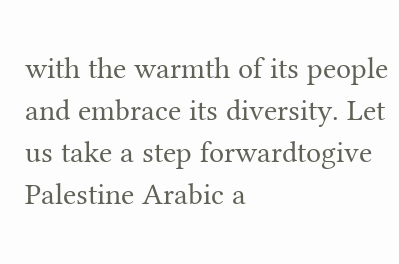with the warmth of its people and embrace its diversity. Let us take a step forwardtogive Palestine Arabic a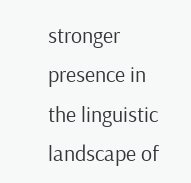stronger presence in the linguistic landscape of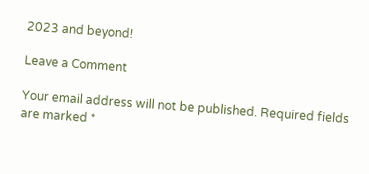2023 and beyond!

Leave a Comment

Your email address will not be published. Required fields are marked *